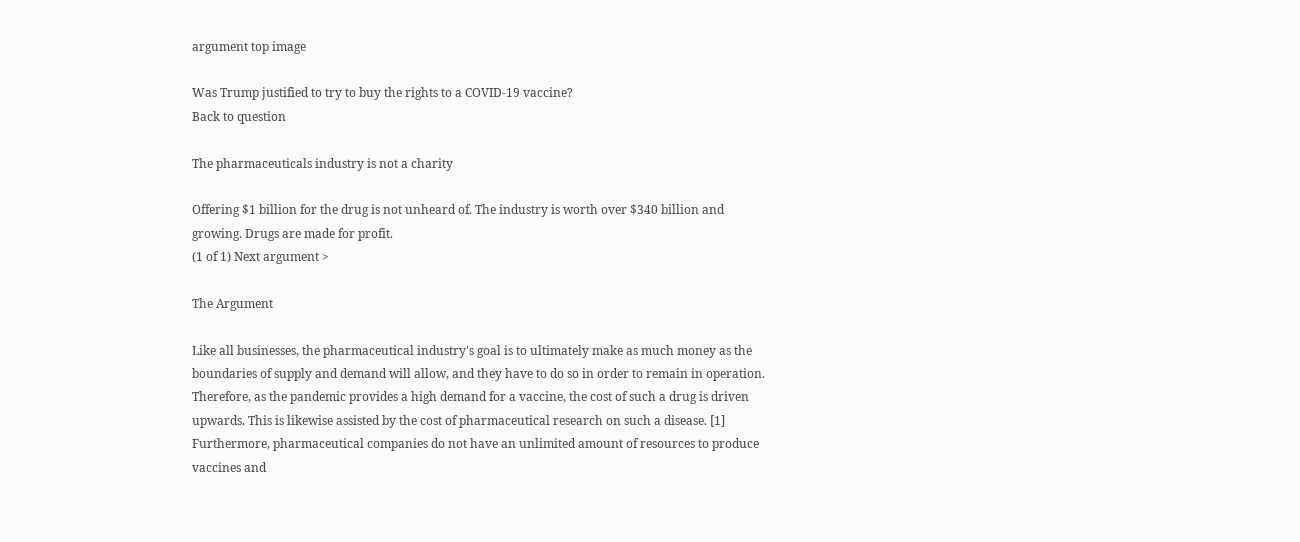argument top image

Was Trump justified to try to buy the rights to a COVID-19 vaccine?
Back to question

The pharmaceuticals industry is not a charity

Offering $1 billion for the drug is not unheard of. The industry is worth over $340 billion and growing. Drugs are made for profit.
(1 of 1) Next argument >

The Argument

Like all businesses, the pharmaceutical industry's goal is to ultimately make as much money as the boundaries of supply and demand will allow, and they have to do so in order to remain in operation. Therefore, as the pandemic provides a high demand for a vaccine, the cost of such a drug is driven upwards. This is likewise assisted by the cost of pharmaceutical research on such a disease. [1] Furthermore, pharmaceutical companies do not have an unlimited amount of resources to produce vaccines and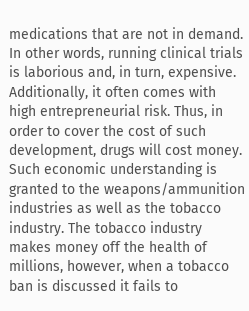medications that are not in demand. In other words, running clinical trials is laborious and, in turn, expensive. Additionally, it often comes with high entrepreneurial risk. Thus, in order to cover the cost of such development, drugs will cost money. Such economic understanding is granted to the weapons/ammunition industries as well as the tobacco industry. The tobacco industry makes money off the health of millions, however, when a tobacco ban is discussed it fails to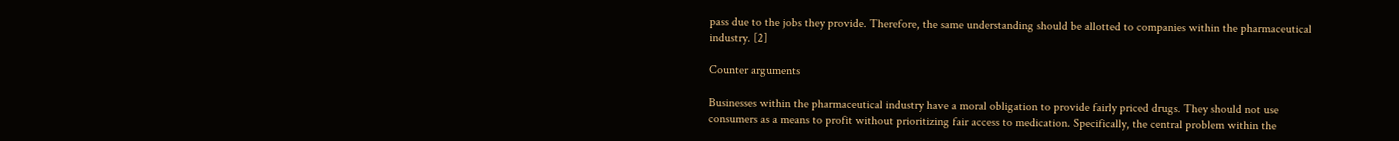pass due to the jobs they provide. Therefore, the same understanding should be allotted to companies within the pharmaceutical industry. [2]

Counter arguments

Businesses within the pharmaceutical industry have a moral obligation to provide fairly priced drugs. They should not use consumers as a means to profit without prioritizing fair access to medication. Specifically, the central problem within the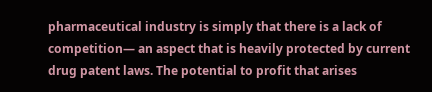pharmaceutical industry is simply that there is a lack of competition— an aspect that is heavily protected by current drug patent laws. The potential to profit that arises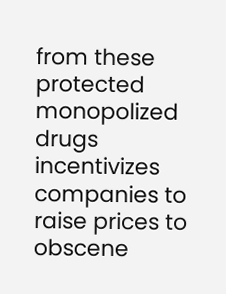from these protected monopolized drugs incentivizes companies to raise prices to obscene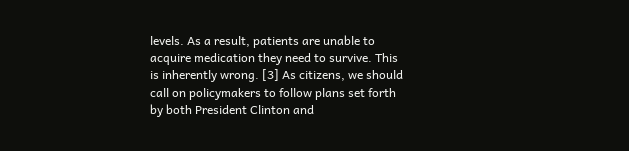levels. As a result, patients are unable to acquire medication they need to survive. This is inherently wrong. [3] As citizens, we should call on policymakers to follow plans set forth by both President Clinton and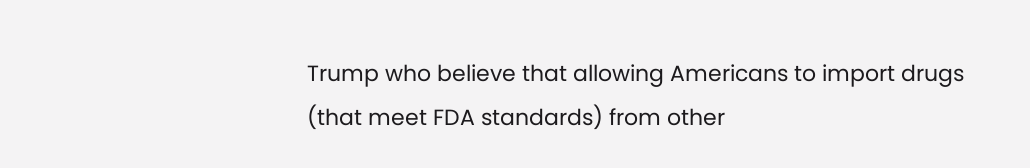Trump who believe that allowing Americans to import drugs (that meet FDA standards) from other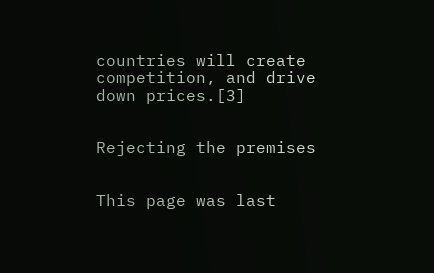countries will create competition, and drive down prices.[3]


Rejecting the premises


This page was last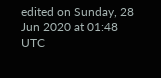edited on Sunday, 28 Jun 2020 at 01:48 UTC